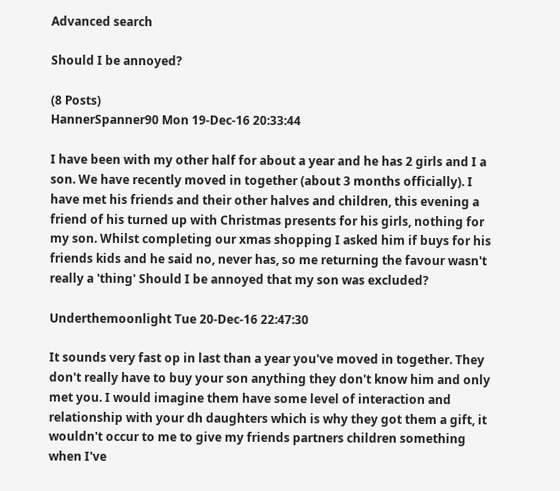Advanced search

Should I be annoyed?

(8 Posts)
HannerSpanner90 Mon 19-Dec-16 20:33:44

I have been with my other half for about a year and he has 2 girls and I a son. We have recently moved in together (about 3 months officially). I have met his friends and their other halves and children, this evening a friend of his turned up with Christmas presents for his girls, nothing for my son. Whilst completing our xmas shopping I asked him if buys for his friends kids and he said no, never has, so me returning the favour wasn't really a 'thing' Should I be annoyed that my son was excluded?

Underthemoonlight Tue 20-Dec-16 22:47:30

It sounds very fast op in last than a year you've moved in together. They don't really have to buy your son anything they don't know him and only met you. I would imagine them have some level of interaction and relationship with your dh daughters which is why they got them a gift, it wouldn't occur to me to give my friends partners children something when I've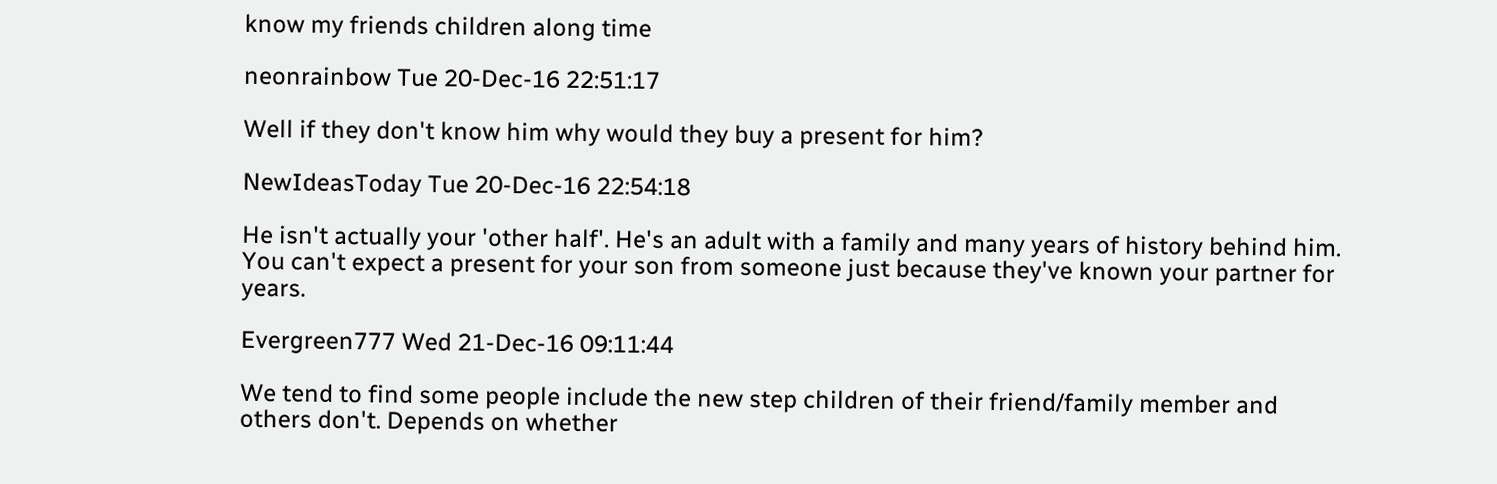know my friends children along time

neonrainbow Tue 20-Dec-16 22:51:17

Well if they don't know him why would they buy a present for him?

NewIdeasToday Tue 20-Dec-16 22:54:18

He isn't actually your 'other half'. He's an adult with a family and many years of history behind him. You can't expect a present for your son from someone just because they've known your partner for years.

Evergreen777 Wed 21-Dec-16 09:11:44

We tend to find some people include the new step children of their friend/family member and others don't. Depends on whether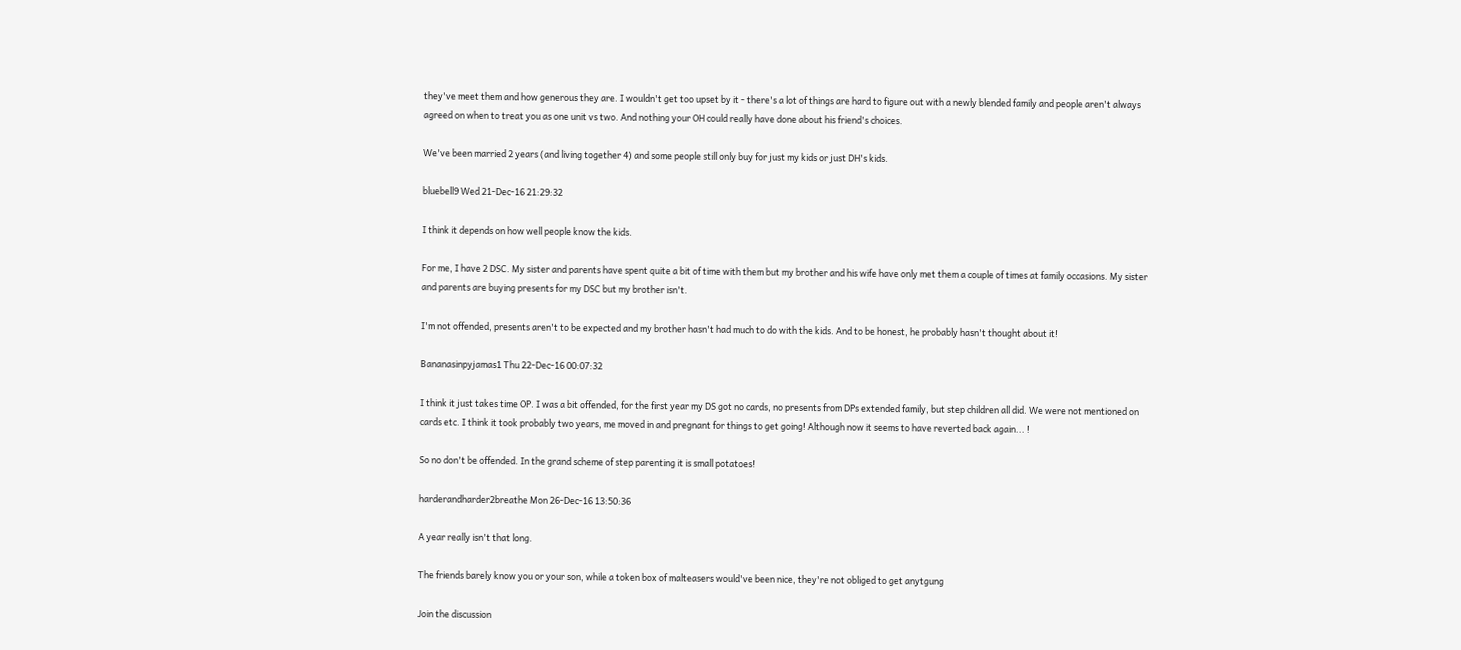they've meet them and how generous they are. I wouldn't get too upset by it - there's a lot of things are hard to figure out with a newly blended family and people aren't always agreed on when to treat you as one unit vs two. And nothing your OH could really have done about his friend's choices.

We've been married 2 years (and living together 4) and some people still only buy for just my kids or just DH's kids.

bluebell9 Wed 21-Dec-16 21:29:32

I think it depends on how well people know the kids.

For me, I have 2 DSC. My sister and parents have spent quite a bit of time with them but my brother and his wife have only met them a couple of times at family occasions. My sister and parents are buying presents for my DSC but my brother isn't.

I'm not offended, presents aren't to be expected and my brother hasn't had much to do with the kids. And to be honest, he probably hasn't thought about it!

Bananasinpyjamas1 Thu 22-Dec-16 00:07:32

I think it just takes time OP. I was a bit offended, for the first year my DS got no cards, no presents from DPs extended family, but step children all did. We were not mentioned on cards etc. I think it took probably two years, me moved in and pregnant for things to get going! Although now it seems to have reverted back again... !

So no don't be offended. In the grand scheme of step parenting it is small potatoes!

harderandharder2breathe Mon 26-Dec-16 13:50:36

A year really isn't that long.

The friends barely know you or your son, while a token box of malteasers would've been nice, they're not obliged to get anytgung

Join the discussion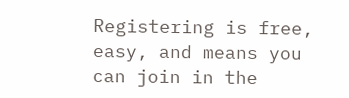Registering is free, easy, and means you can join in the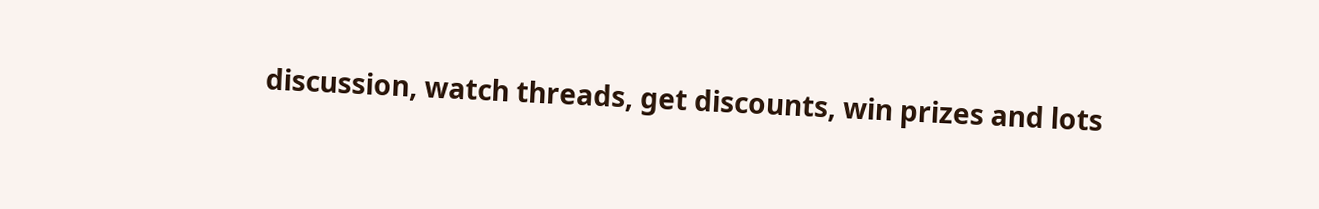discussion, watch threads, get discounts, win prizes and lots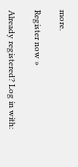more.

Register now »

Already registered? Log in with: